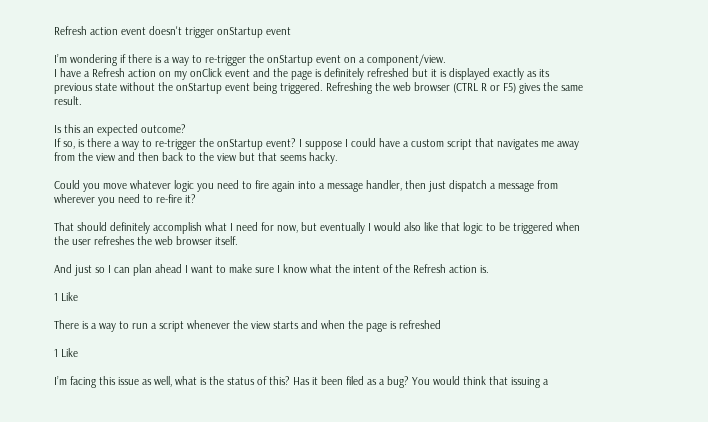Refresh action event doesn't trigger onStartup event

I’m wondering if there is a way to re-trigger the onStartup event on a component/view.
I have a Refresh action on my onClick event and the page is definitely refreshed but it is displayed exactly as its previous state without the onStartup event being triggered. Refreshing the web browser (CTRL R or F5) gives the same result.

Is this an expected outcome?
If so, is there a way to re-trigger the onStartup event? I suppose I could have a custom script that navigates me away from the view and then back to the view but that seems hacky.

Could you move whatever logic you need to fire again into a message handler, then just dispatch a message from wherever you need to re-fire it?

That should definitely accomplish what I need for now, but eventually I would also like that logic to be triggered when the user refreshes the web browser itself.

And just so I can plan ahead I want to make sure I know what the intent of the Refresh action is.

1 Like

There is a way to run a script whenever the view starts and when the page is refreshed

1 Like

I’m facing this issue as well, what is the status of this? Has it been filed as a bug? You would think that issuing a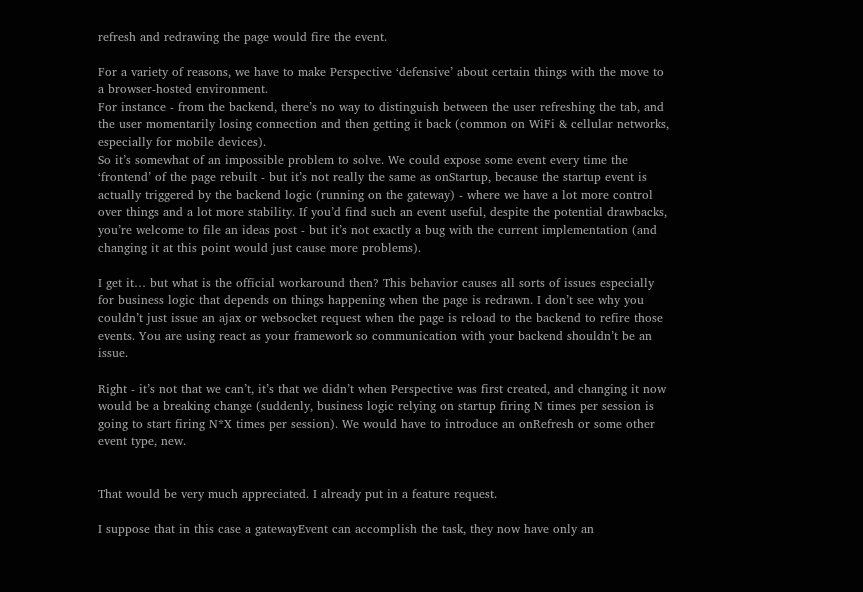refresh and redrawing the page would fire the event.

For a variety of reasons, we have to make Perspective ‘defensive’ about certain things with the move to a browser-hosted environment.
For instance - from the backend, there’s no way to distinguish between the user refreshing the tab, and the user momentarily losing connection and then getting it back (common on WiFi & cellular networks, especially for mobile devices).
So it’s somewhat of an impossible problem to solve. We could expose some event every time the ‘frontend’ of the page rebuilt - but it’s not really the same as onStartup, because the startup event is actually triggered by the backend logic (running on the gateway) - where we have a lot more control over things and a lot more stability. If you’d find such an event useful, despite the potential drawbacks, you’re welcome to file an ideas post - but it’s not exactly a bug with the current implementation (and changing it at this point would just cause more problems).

I get it… but what is the official workaround then? This behavior causes all sorts of issues especially for business logic that depends on things happening when the page is redrawn. I don’t see why you couldn’t just issue an ajax or websocket request when the page is reload to the backend to refire those events. You are using react as your framework so communication with your backend shouldn’t be an issue.

Right - it’s not that we can’t, it’s that we didn’t when Perspective was first created, and changing it now would be a breaking change (suddenly, business logic relying on startup firing N times per session is going to start firing N*X times per session). We would have to introduce an onRefresh or some other event type, new.


That would be very much appreciated. I already put in a feature request.

I suppose that in this case a gatewayEvent can accomplish the task, they now have only an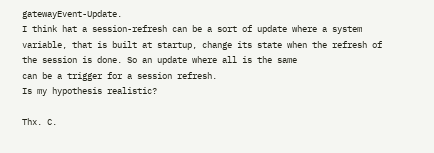gatewayEvent-Update.
I think hat a session-refresh can be a sort of update where a system variable, that is built at startup, change its state when the refresh of the session is done. So an update where all is the same
can be a trigger for a session refresh.
Is my hypothesis realistic?

Thx. C.